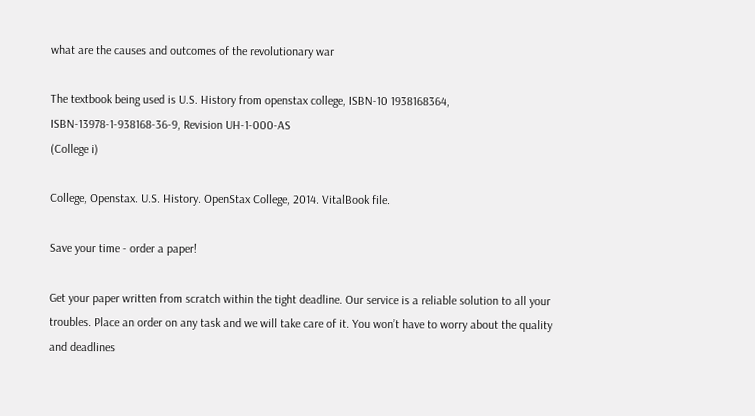what are the causes and outcomes of the revolutionary war

The textbook being used is U.S. History from openstax college, ISBN-10 1938168364, ISBN-13978-1-938168-36-9, Revision UH-1-000-AS
(College i)

College, Openstax. U.S. History. OpenStax College, 2014. VitalBook file.

Save your time - order a paper!

Get your paper written from scratch within the tight deadline. Our service is a reliable solution to all your troubles. Place an order on any task and we will take care of it. You won’t have to worry about the quality and deadlines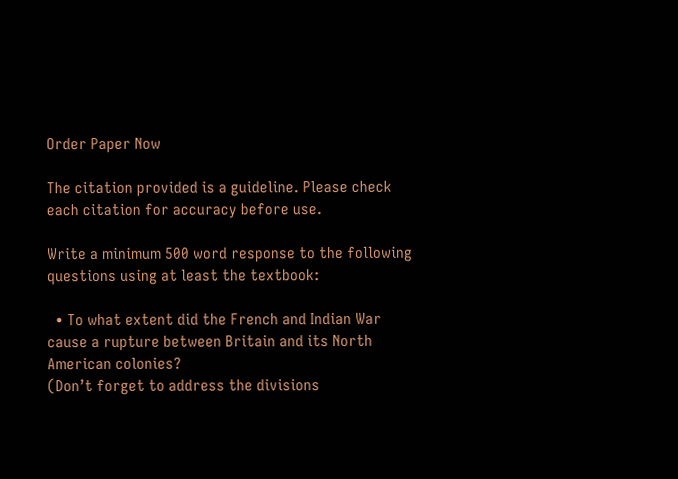Order Paper Now

The citation provided is a guideline. Please check each citation for accuracy before use.

Write a minimum 500 word response to the following questions using at least the textbook:

  • To what extent did the French and Indian War cause a rupture between Britain and its North American colonies?
(Don’t forget to address the divisions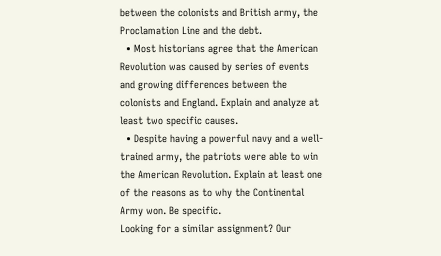between the colonists and British army, the Proclamation Line and the debt.
  • Most historians agree that the American Revolution was caused by series of events and growing differences between the colonists and England. Explain and analyze at least two specific causes.
  • Despite having a powerful navy and a well-trained army, the patriots were able to win the American Revolution. Explain at least one of the reasons as to why the Continental Army won. Be specific.
Looking for a similar assignment? Our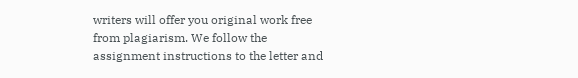writers will offer you original work free from plagiarism. We follow the assignment instructions to the letter and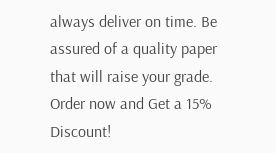always deliver on time. Be assured of a quality paper that will raise your grade. Order now and Get a 15% Discount!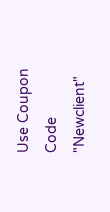Use Coupon Code "Newclient"